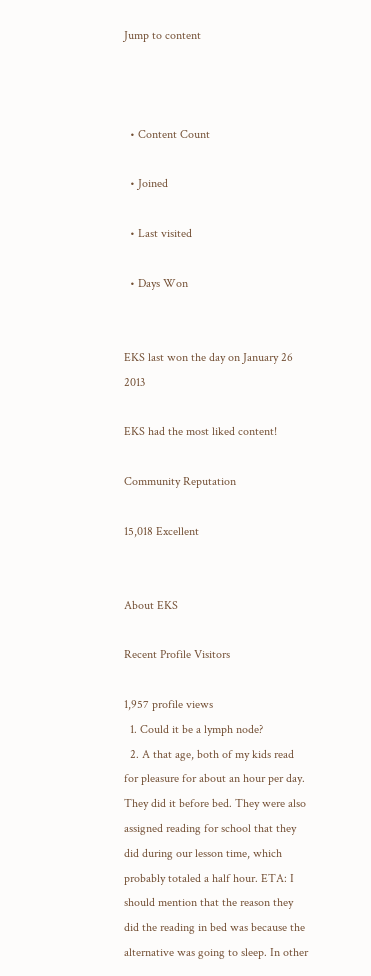Jump to content



  • Content Count

  • Joined

  • Last visited

  • Days Won


EKS last won the day on January 26 2013

EKS had the most liked content!

Community Reputation

15,018 Excellent


About EKS

Recent Profile Visitors

1,957 profile views
  1. Could it be a lymph node?
  2. A that age, both of my kids read for pleasure for about an hour per day. They did it before bed. They were also assigned reading for school that they did during our lesson time, which probably totaled a half hour. ETA: I should mention that the reason they did the reading in bed was because the alternative was going to sleep. In other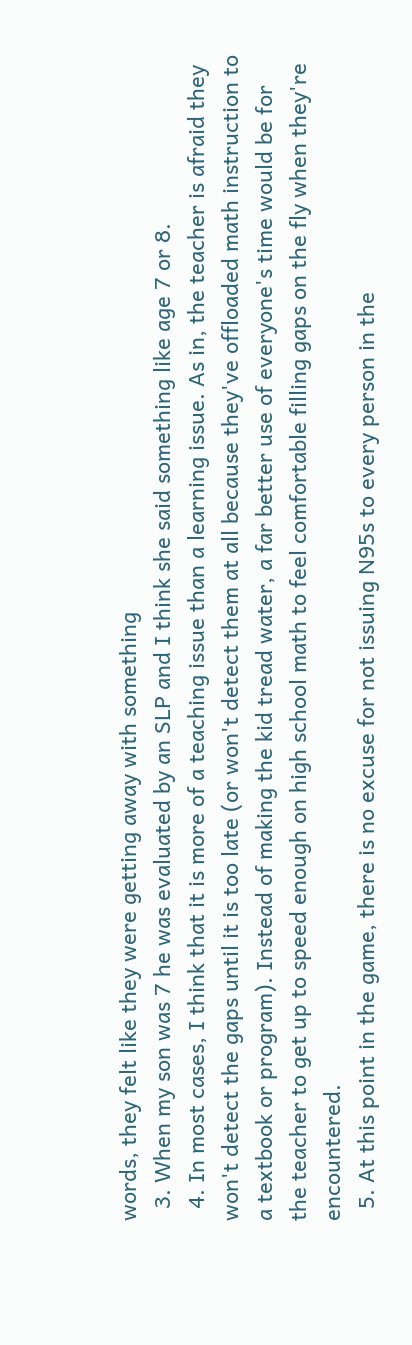words, they felt like they were getting away with something
  3. When my son was 7 he was evaluated by an SLP and I think she said something like age 7 or 8.
  4. In most cases, I think that it is more of a teaching issue than a learning issue. As in, the teacher is afraid they won't detect the gaps until it is too late (or won't detect them at all because they've offloaded math instruction to a textbook or program). Instead of making the kid tread water, a far better use of everyone's time would be for the teacher to get up to speed enough on high school math to feel comfortable filling gaps on the fly when they're encountered.
  5. At this point in the game, there is no excuse for not issuing N95s to every person in the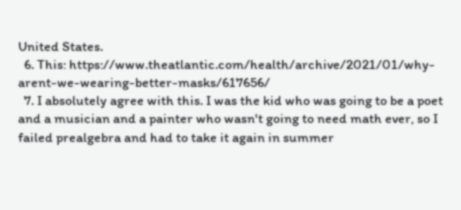United States.
  6. This: https://www.theatlantic.com/health/archive/2021/01/why-arent-we-wearing-better-masks/617656/
  7. I absolutely agree with this. I was the kid who was going to be a poet and a musician and a painter who wasn't going to need math ever, so I failed prealgebra and had to take it again in summer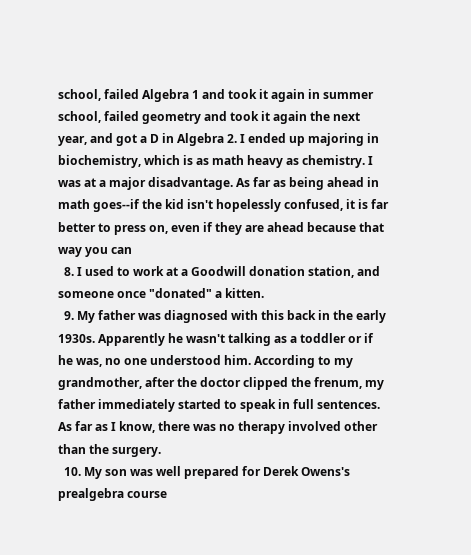school, failed Algebra 1 and took it again in summer school, failed geometry and took it again the next year, and got a D in Algebra 2. I ended up majoring in biochemistry, which is as math heavy as chemistry. I was at a major disadvantage. As far as being ahead in math goes--if the kid isn't hopelessly confused, it is far better to press on, even if they are ahead because that way you can
  8. I used to work at a Goodwill donation station, and someone once "donated" a kitten.
  9. My father was diagnosed with this back in the early 1930s. Apparently he wasn't talking as a toddler or if he was, no one understood him. According to my grandmother, after the doctor clipped the frenum, my father immediately started to speak in full sentences. As far as I know, there was no therapy involved other than the surgery.
  10. My son was well prepared for Derek Owens's prealgebra course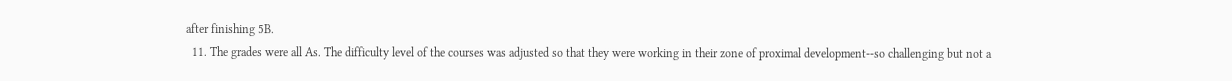after finishing 5B.
  11. The grades were all As. The difficulty level of the courses was adjusted so that they were working in their zone of proximal development--so challenging but not a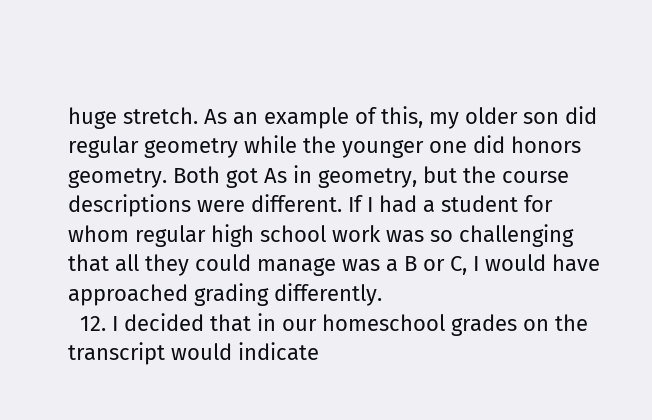huge stretch. As an example of this, my older son did regular geometry while the younger one did honors geometry. Both got As in geometry, but the course descriptions were different. If I had a student for whom regular high school work was so challenging that all they could manage was a B or C, I would have approached grading differently.
  12. I decided that in our homeschool grades on the transcript would indicate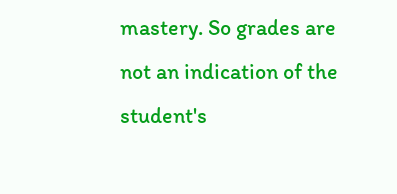mastery. So grades are not an indication of the student's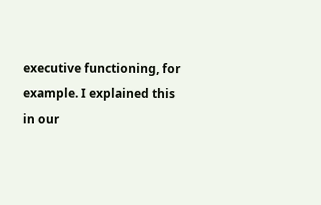executive functioning, for example. I explained this in our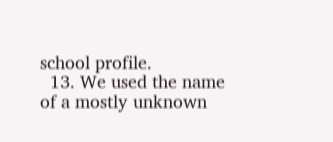school profile.
  13. We used the name of a mostly unknown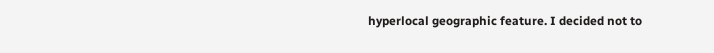hyperlocal geographic feature. I decided not to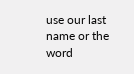use our last name or the word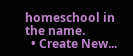homeschool in the name.
  • Create New...